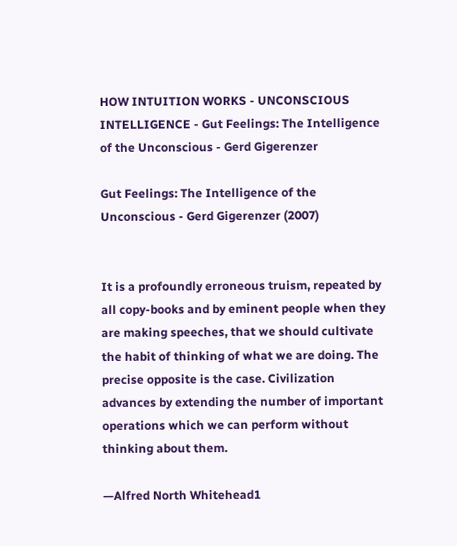HOW INTUITION WORKS - UNCONSCIOUS INTELLIGENCE - Gut Feelings: The Intelligence of the Unconscious - Gerd Gigerenzer

Gut Feelings: The Intelligence of the Unconscious - Gerd Gigerenzer (2007)


It is a profoundly erroneous truism, repeated by all copy-books and by eminent people when they are making speeches, that we should cultivate the habit of thinking of what we are doing. The precise opposite is the case. Civilization advances by extending the number of important operations which we can perform without thinking about them.

—Alfred North Whitehead1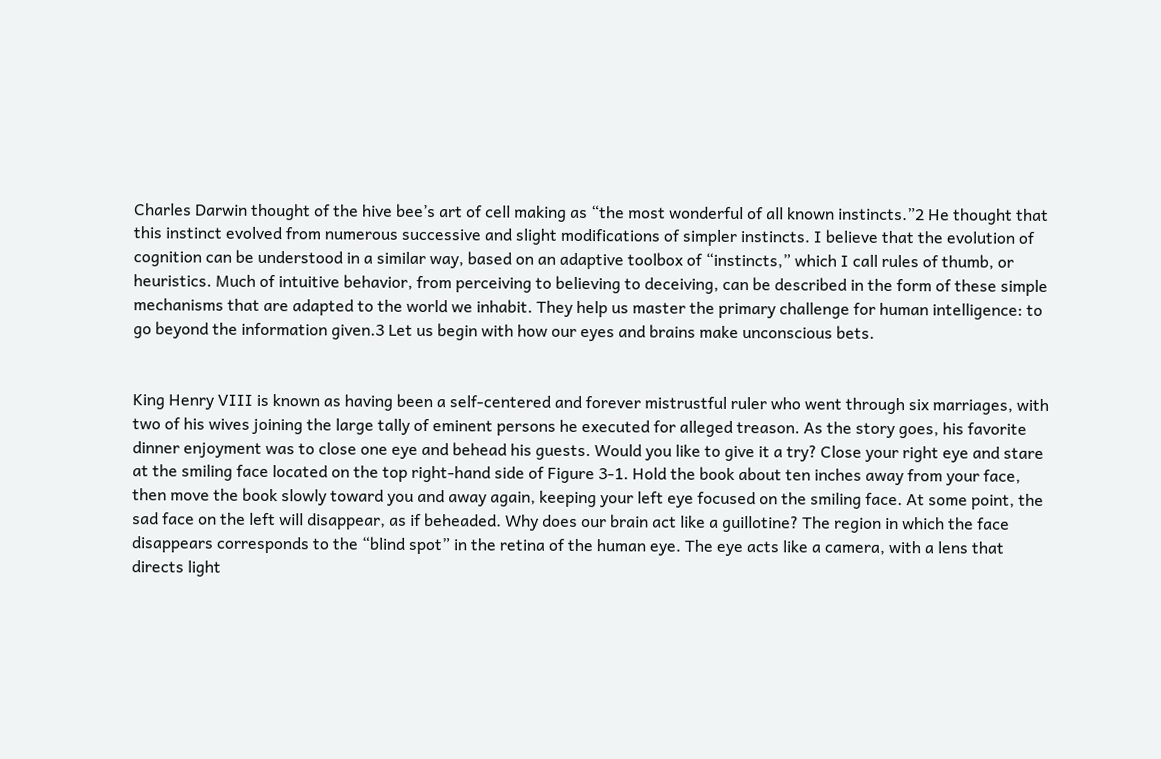Charles Darwin thought of the hive bee’s art of cell making as “the most wonderful of all known instincts.”2 He thought that this instinct evolved from numerous successive and slight modifications of simpler instincts. I believe that the evolution of cognition can be understood in a similar way, based on an adaptive toolbox of “instincts,” which I call rules of thumb, or heuristics. Much of intuitive behavior, from perceiving to believing to deceiving, can be described in the form of these simple mechanisms that are adapted to the world we inhabit. They help us master the primary challenge for human intelligence: to go beyond the information given.3 Let us begin with how our eyes and brains make unconscious bets.


King Henry VIII is known as having been a self-centered and forever mistrustful ruler who went through six marriages, with two of his wives joining the large tally of eminent persons he executed for alleged treason. As the story goes, his favorite dinner enjoyment was to close one eye and behead his guests. Would you like to give it a try? Close your right eye and stare at the smiling face located on the top right-hand side of Figure 3-1. Hold the book about ten inches away from your face, then move the book slowly toward you and away again, keeping your left eye focused on the smiling face. At some point, the sad face on the left will disappear, as if beheaded. Why does our brain act like a guillotine? The region in which the face disappears corresponds to the “blind spot” in the retina of the human eye. The eye acts like a camera, with a lens that directs light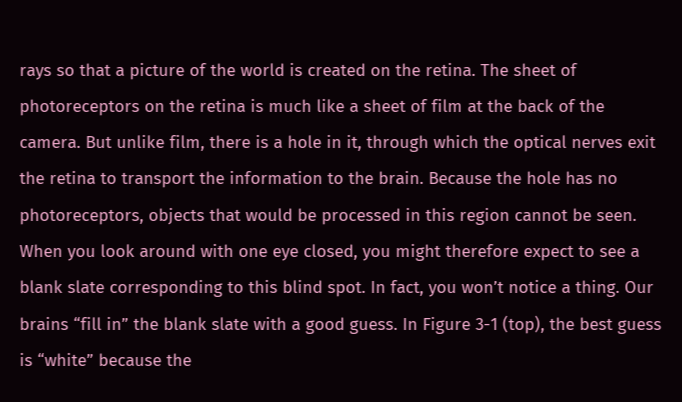rays so that a picture of the world is created on the retina. The sheet of photoreceptors on the retina is much like a sheet of film at the back of the camera. But unlike film, there is a hole in it, through which the optical nerves exit the retina to transport the information to the brain. Because the hole has no photoreceptors, objects that would be processed in this region cannot be seen. When you look around with one eye closed, you might therefore expect to see a blank slate corresponding to this blind spot. In fact, you won’t notice a thing. Our brains “fill in” the blank slate with a good guess. In Figure 3-1 (top), the best guess is “white” because the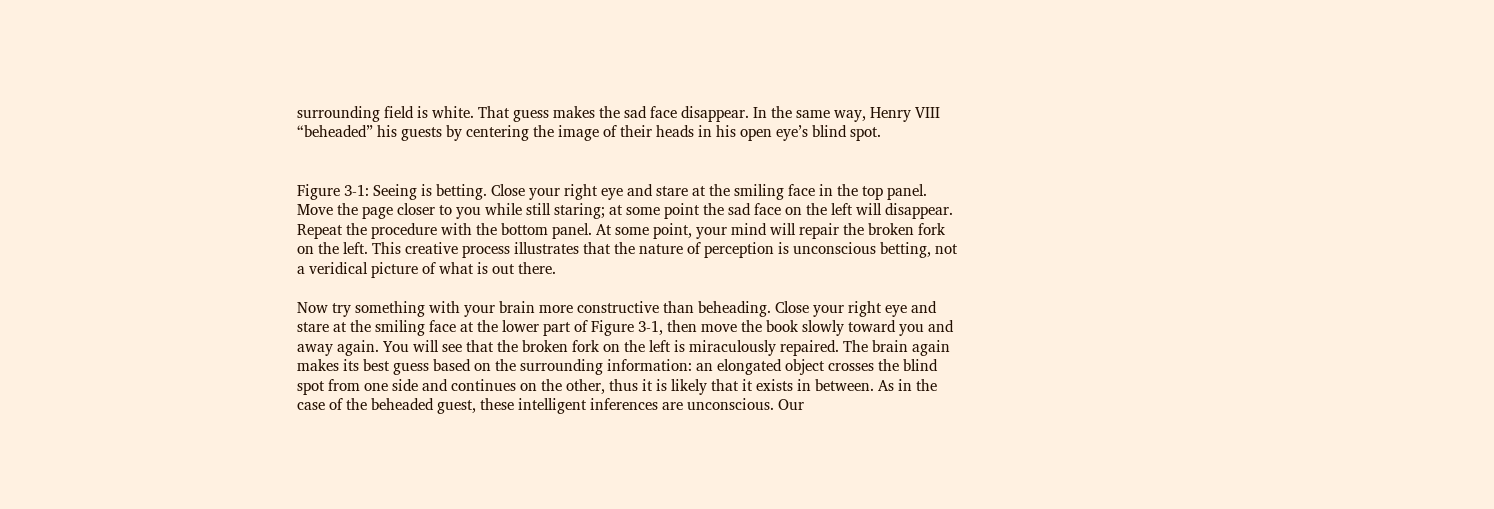surrounding field is white. That guess makes the sad face disappear. In the same way, Henry VIII “beheaded” his guests by centering the image of their heads in his open eye’s blind spot.


Figure 3-1: Seeing is betting. Close your right eye and stare at the smiling face in the top panel. Move the page closer to you while still staring; at some point the sad face on the left will disappear. Repeat the procedure with the bottom panel. At some point, your mind will repair the broken fork on the left. This creative process illustrates that the nature of perception is unconscious betting, not a veridical picture of what is out there.

Now try something with your brain more constructive than beheading. Close your right eye and stare at the smiling face at the lower part of Figure 3-1, then move the book slowly toward you and away again. You will see that the broken fork on the left is miraculously repaired. The brain again makes its best guess based on the surrounding information: an elongated object crosses the blind spot from one side and continues on the other, thus it is likely that it exists in between. As in the case of the beheaded guest, these intelligent inferences are unconscious. Our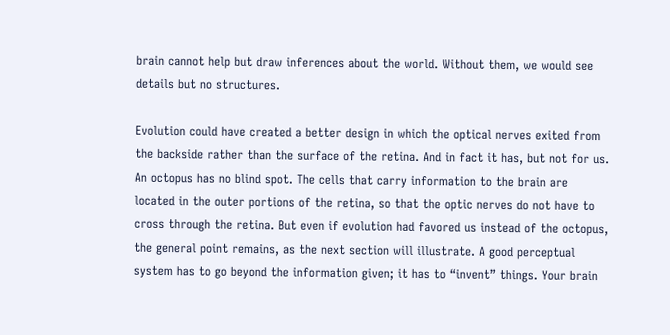brain cannot help but draw inferences about the world. Without them, we would see details but no structures.

Evolution could have created a better design in which the optical nerves exited from the backside rather than the surface of the retina. And in fact it has, but not for us. An octopus has no blind spot. The cells that carry information to the brain are located in the outer portions of the retina, so that the optic nerves do not have to cross through the retina. But even if evolution had favored us instead of the octopus, the general point remains, as the next section will illustrate. A good perceptual system has to go beyond the information given; it has to “invent” things. Your brain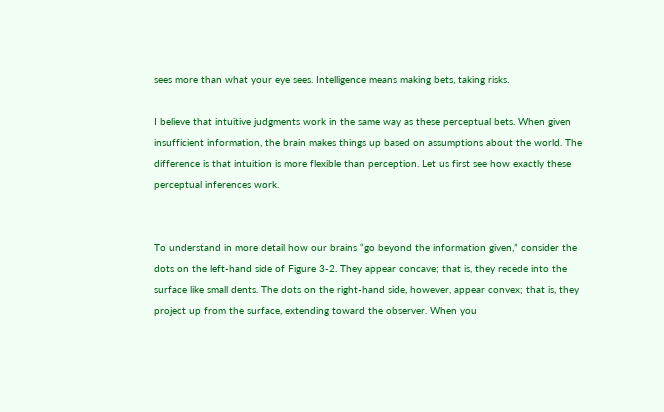sees more than what your eye sees. Intelligence means making bets, taking risks.

I believe that intuitive judgments work in the same way as these perceptual bets. When given insufficient information, the brain makes things up based on assumptions about the world. The difference is that intuition is more flexible than perception. Let us first see how exactly these perceptual inferences work.


To understand in more detail how our brains “go beyond the information given,” consider the dots on the left-hand side of Figure 3-2. They appear concave; that is, they recede into the surface like small dents. The dots on the right-hand side, however, appear convex; that is, they project up from the surface, extending toward the observer. When you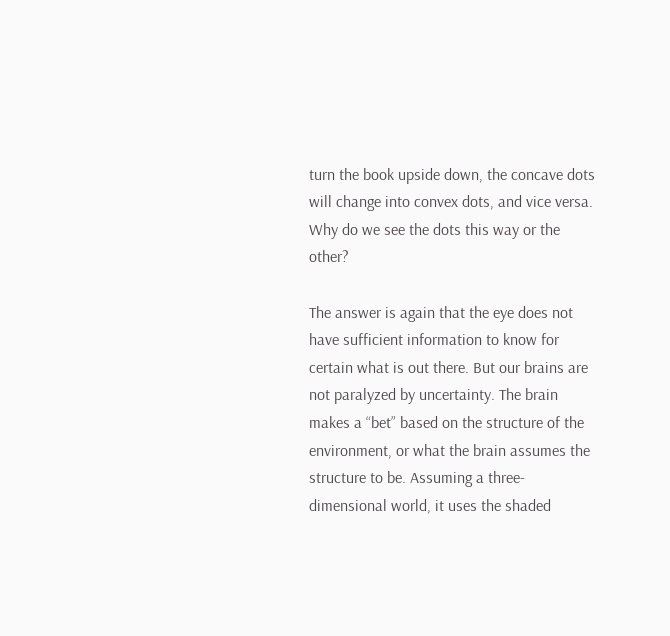turn the book upside down, the concave dots will change into convex dots, and vice versa. Why do we see the dots this way or the other?

The answer is again that the eye does not have sufficient information to know for certain what is out there. But our brains are not paralyzed by uncertainty. The brain makes a “bet” based on the structure of the environment, or what the brain assumes the structure to be. Assuming a three-dimensional world, it uses the shaded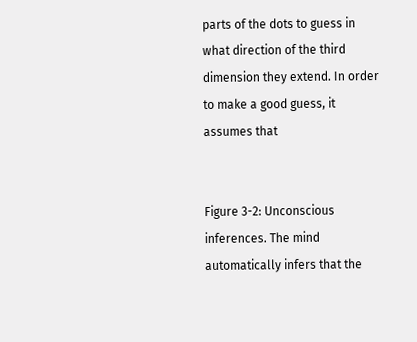parts of the dots to guess in what direction of the third dimension they extend. In order to make a good guess, it assumes that


Figure 3-2: Unconscious inferences. The mind automatically infers that the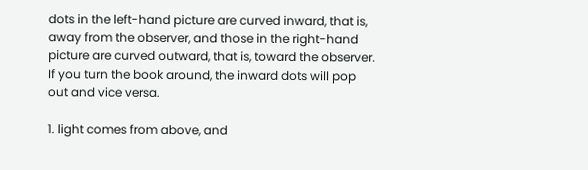dots in the left-hand picture are curved inward, that is, away from the observer, and those in the right-hand picture are curved outward, that is, toward the observer. If you turn the book around, the inward dots will pop out and vice versa.

1. light comes from above, and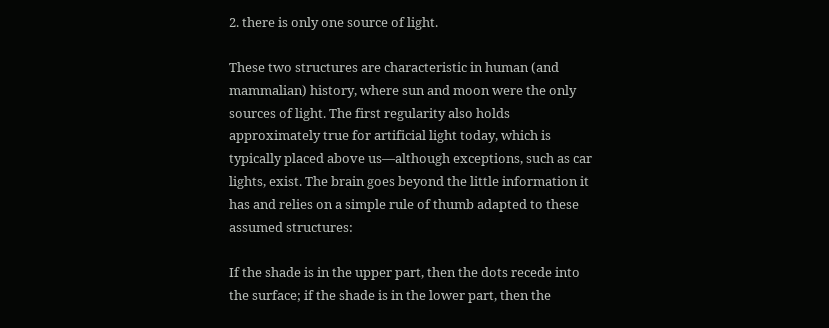2. there is only one source of light.

These two structures are characteristic in human (and mammalian) history, where sun and moon were the only sources of light. The first regularity also holds approximately true for artificial light today, which is typically placed above us—although exceptions, such as car lights, exist. The brain goes beyond the little information it has and relies on a simple rule of thumb adapted to these assumed structures:

If the shade is in the upper part, then the dots recede into the surface; if the shade is in the lower part, then the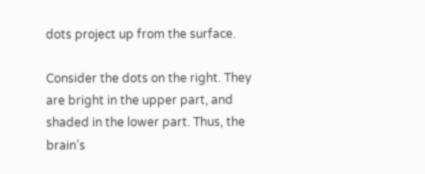dots project up from the surface.

Consider the dots on the right. They are bright in the upper part, and shaded in the lower part. Thus, the brain’s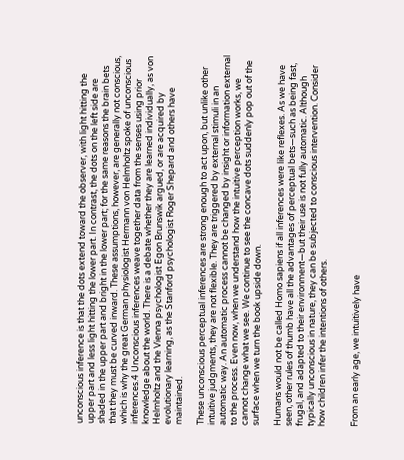unconscious inference is that the dots extend toward the observer, with light hitting the upper part and less light hitting the lower part. In contrast, the dots on the left side are shaded in the upper part and bright in the lower part; for the same reasons the brain bets that they must be curved inward. These assumptions, however, are generally not conscious, which is why the great German physiologist Hermann von Helmholtz spoke of unconscious inferences.4 Unconscious inferences weave together data from the senses using prior knowledge about the world. There is a debate whether they are learned individually, as von Helmholtz and the Vienna psychologist Egon Brunswik argued, or are acquired by evolutionary learning, as the Stanford psychologist Roger Shepard and others have maintained.

These unconscious perceptual inferences are strong enough to act upon, but unlike other intuitive judgments, they are not flexible. They are triggered by external stimuli in an automatic way. An automatic process cannot be changed by insight or information external to the process. Even now, when we understand how the intuitive perception works, we cannot change what we see. We continue to see the concave dots suddenly pop out of the surface when we turn the book upside down.

Humans would not be called Homo sapiens if all inferences were like reflexes. As we have seen, other rules of thumb have all the advantages of perceptual bets—such as being fast, frugal, and adapted to their environment—but their use is not fully automatic. Although typically unconscious in nature, they can be subjected to conscious intervention. Consider how children infer the intentions of others.


From an early age, we intuitively have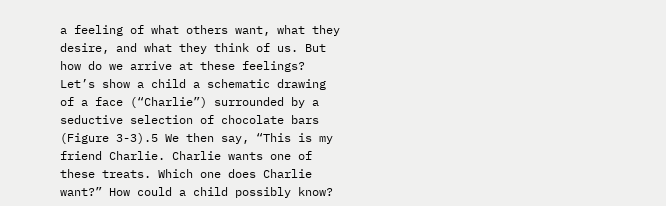a feeling of what others want, what they desire, and what they think of us. But how do we arrive at these feelings? Let’s show a child a schematic drawing of a face (“Charlie”) surrounded by a seductive selection of chocolate bars (Figure 3-3).5 We then say, “This is my friend Charlie. Charlie wants one of these treats. Which one does Charlie want?” How could a child possibly know?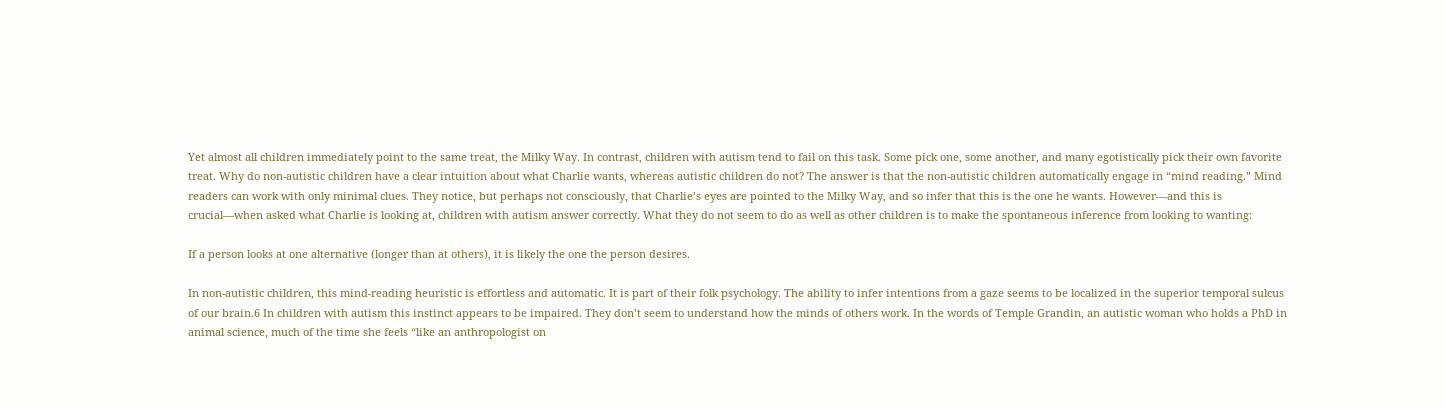Yet almost all children immediately point to the same treat, the Milky Way. In contrast, children with autism tend to fail on this task. Some pick one, some another, and many egotistically pick their own favorite treat. Why do non-autistic children have a clear intuition about what Charlie wants, whereas autistic children do not? The answer is that the non-autistic children automatically engage in “mind reading.” Mind readers can work with only minimal clues. They notice, but perhaps not consciously, that Charlie’s eyes are pointed to the Milky Way, and so infer that this is the one he wants. However—and this is crucial—when asked what Charlie is looking at, children with autism answer correctly. What they do not seem to do as well as other children is to make the spontaneous inference from looking to wanting:

If a person looks at one alternative (longer than at others), it is likely the one the person desires.

In non-autistic children, this mind-reading heuristic is effortless and automatic. It is part of their folk psychology. The ability to infer intentions from a gaze seems to be localized in the superior temporal sulcus of our brain.6 In children with autism this instinct appears to be impaired. They don’t seem to understand how the minds of others work. In the words of Temple Grandin, an autistic woman who holds a PhD in animal science, much of the time she feels “like an anthropologist on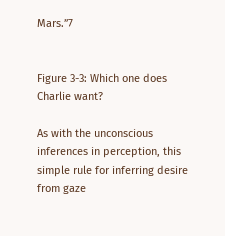Mars.”7


Figure 3-3: Which one does Charlie want?

As with the unconscious inferences in perception, this simple rule for inferring desire from gaze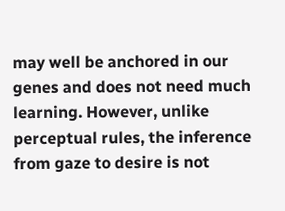may well be anchored in our genes and does not need much learning. However, unlike perceptual rules, the inference from gaze to desire is not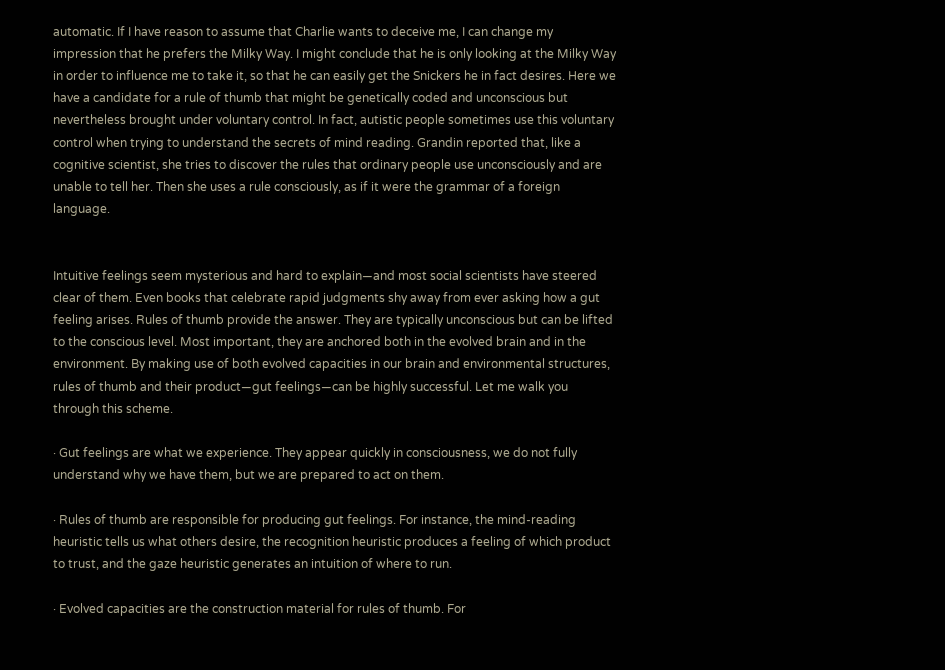automatic. If I have reason to assume that Charlie wants to deceive me, I can change my impression that he prefers the Milky Way. I might conclude that he is only looking at the Milky Way in order to influence me to take it, so that he can easily get the Snickers he in fact desires. Here we have a candidate for a rule of thumb that might be genetically coded and unconscious but nevertheless brought under voluntary control. In fact, autistic people sometimes use this voluntary control when trying to understand the secrets of mind reading. Grandin reported that, like a cognitive scientist, she tries to discover the rules that ordinary people use unconsciously and are unable to tell her. Then she uses a rule consciously, as if it were the grammar of a foreign language.


Intuitive feelings seem mysterious and hard to explain—and most social scientists have steered clear of them. Even books that celebrate rapid judgments shy away from ever asking how a gut feeling arises. Rules of thumb provide the answer. They are typically unconscious but can be lifted to the conscious level. Most important, they are anchored both in the evolved brain and in the environment. By making use of both evolved capacities in our brain and environmental structures, rules of thumb and their product—gut feelings—can be highly successful. Let me walk you through this scheme.

· Gut feelings are what we experience. They appear quickly in consciousness, we do not fully understand why we have them, but we are prepared to act on them.

· Rules of thumb are responsible for producing gut feelings. For instance, the mind-reading heuristic tells us what others desire, the recognition heuristic produces a feeling of which product to trust, and the gaze heuristic generates an intuition of where to run.

· Evolved capacities are the construction material for rules of thumb. For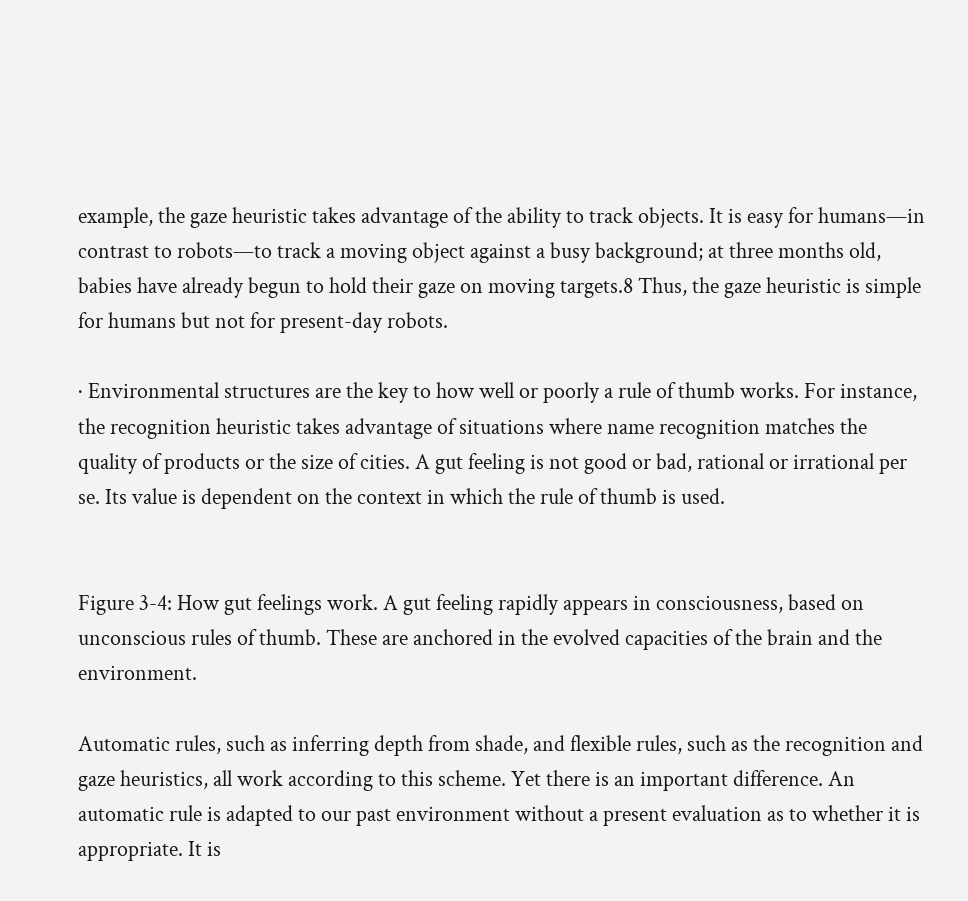example, the gaze heuristic takes advantage of the ability to track objects. It is easy for humans—in contrast to robots—to track a moving object against a busy background; at three months old, babies have already begun to hold their gaze on moving targets.8 Thus, the gaze heuristic is simple for humans but not for present-day robots.

· Environmental structures are the key to how well or poorly a rule of thumb works. For instance, the recognition heuristic takes advantage of situations where name recognition matches the quality of products or the size of cities. A gut feeling is not good or bad, rational or irrational per se. Its value is dependent on the context in which the rule of thumb is used.


Figure 3-4: How gut feelings work. A gut feeling rapidly appears in consciousness, based on unconscious rules of thumb. These are anchored in the evolved capacities of the brain and the environment.

Automatic rules, such as inferring depth from shade, and flexible rules, such as the recognition and gaze heuristics, all work according to this scheme. Yet there is an important difference. An automatic rule is adapted to our past environment without a present evaluation as to whether it is appropriate. It is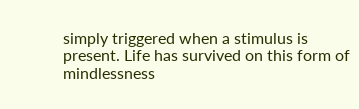simply triggered when a stimulus is present. Life has survived on this form of mindlessness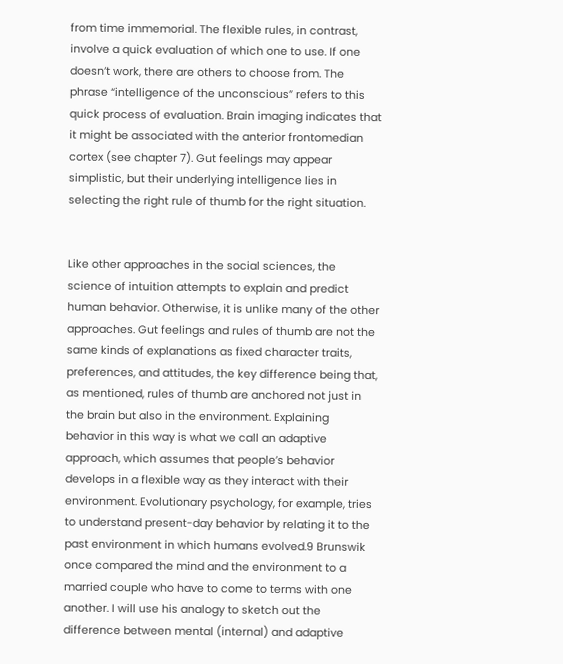from time immemorial. The flexible rules, in contrast, involve a quick evaluation of which one to use. If one doesn’t work, there are others to choose from. The phrase “intelligence of the unconscious” refers to this quick process of evaluation. Brain imaging indicates that it might be associated with the anterior frontomedian cortex (see chapter 7). Gut feelings may appear simplistic, but their underlying intelligence lies in selecting the right rule of thumb for the right situation.


Like other approaches in the social sciences, the science of intuition attempts to explain and predict human behavior. Otherwise, it is unlike many of the other approaches. Gut feelings and rules of thumb are not the same kinds of explanations as fixed character traits, preferences, and attitudes, the key difference being that, as mentioned, rules of thumb are anchored not just in the brain but also in the environment. Explaining behavior in this way is what we call an adaptive approach, which assumes that people’s behavior develops in a flexible way as they interact with their environment. Evolutionary psychology, for example, tries to understand present-day behavior by relating it to the past environment in which humans evolved.9 Brunswik once compared the mind and the environment to a married couple who have to come to terms with one another. I will use his analogy to sketch out the difference between mental (internal) and adaptive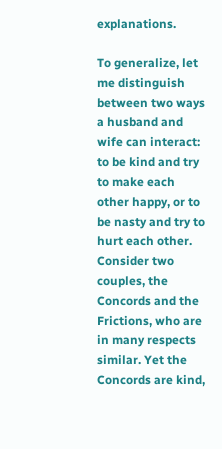explanations.

To generalize, let me distinguish between two ways a husband and wife can interact: to be kind and try to make each other happy, or to be nasty and try to hurt each other. Consider two couples, the Concords and the Frictions, who are in many respects similar. Yet the Concords are kind,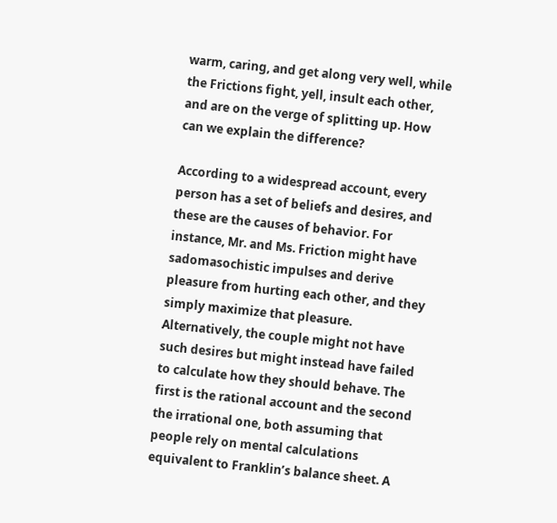warm, caring, and get along very well, while the Frictions fight, yell, insult each other, and are on the verge of splitting up. How can we explain the difference?

According to a widespread account, every person has a set of beliefs and desires, and these are the causes of behavior. For instance, Mr. and Ms. Friction might have sadomasochistic impulses and derive pleasure from hurting each other, and they simply maximize that pleasure. Alternatively, the couple might not have such desires but might instead have failed to calculate how they should behave. The first is the rational account and the second the irrational one, both assuming that people rely on mental calculations equivalent to Franklin’s balance sheet. A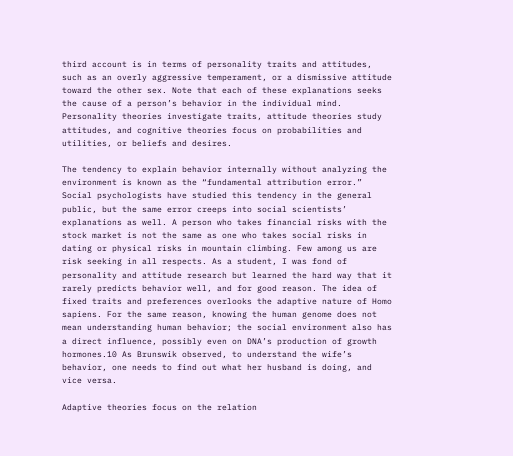third account is in terms of personality traits and attitudes, such as an overly aggressive temperament, or a dismissive attitude toward the other sex. Note that each of these explanations seeks the cause of a person’s behavior in the individual mind. Personality theories investigate traits, attitude theories study attitudes, and cognitive theories focus on probabilities and utilities, or beliefs and desires.

The tendency to explain behavior internally without analyzing the environment is known as the “fundamental attribution error.” Social psychologists have studied this tendency in the general public, but the same error creeps into social scientists’ explanations as well. A person who takes financial risks with the stock market is not the same as one who takes social risks in dating or physical risks in mountain climbing. Few among us are risk seeking in all respects. As a student, I was fond of personality and attitude research but learned the hard way that it rarely predicts behavior well, and for good reason. The idea of fixed traits and preferences overlooks the adaptive nature of Homo sapiens. For the same reason, knowing the human genome does not mean understanding human behavior; the social environment also has a direct influence, possibly even on DNA’s production of growth hormones.10 As Brunswik observed, to understand the wife’s behavior, one needs to find out what her husband is doing, and vice versa.

Adaptive theories focus on the relation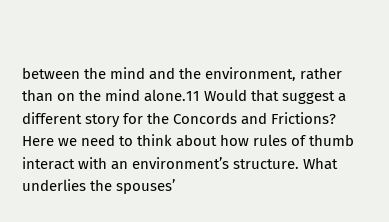between the mind and the environment, rather than on the mind alone.11 Would that suggest a different story for the Concords and Frictions? Here we need to think about how rules of thumb interact with an environment’s structure. What underlies the spouses’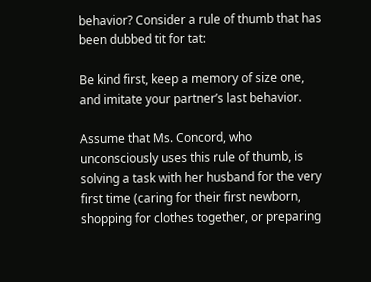behavior? Consider a rule of thumb that has been dubbed tit for tat:

Be kind first, keep a memory of size one, and imitate your partner’s last behavior.

Assume that Ms. Concord, who unconsciously uses this rule of thumb, is solving a task with her husband for the very first time (caring for their first newborn, shopping for clothes together, or preparing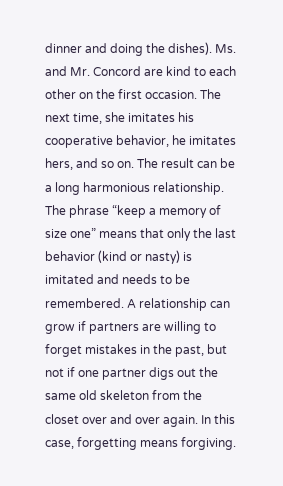dinner and doing the dishes). Ms. and Mr. Concord are kind to each other on the first occasion. The next time, she imitates his cooperative behavior, he imitates hers, and so on. The result can be a long harmonious relationship. The phrase “keep a memory of size one” means that only the last behavior (kind or nasty) is imitated and needs to be remembered. A relationship can grow if partners are willing to forget mistakes in the past, but not if one partner digs out the same old skeleton from the closet over and over again. In this case, forgetting means forgiving.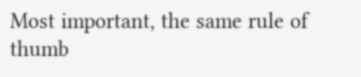Most important, the same rule of thumb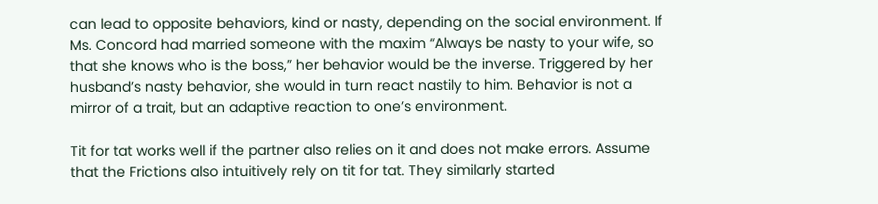can lead to opposite behaviors, kind or nasty, depending on the social environment. If Ms. Concord had married someone with the maxim “Always be nasty to your wife, so that she knows who is the boss,” her behavior would be the inverse. Triggered by her husband’s nasty behavior, she would in turn react nastily to him. Behavior is not a mirror of a trait, but an adaptive reaction to one’s environment.

Tit for tat works well if the partner also relies on it and does not make errors. Assume that the Frictions also intuitively rely on tit for tat. They similarly started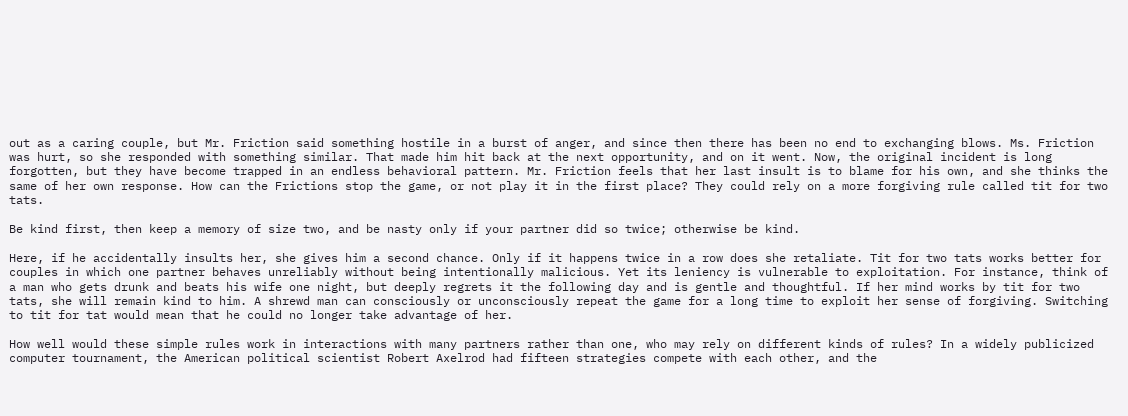out as a caring couple, but Mr. Friction said something hostile in a burst of anger, and since then there has been no end to exchanging blows. Ms. Friction was hurt, so she responded with something similar. That made him hit back at the next opportunity, and on it went. Now, the original incident is long forgotten, but they have become trapped in an endless behavioral pattern. Mr. Friction feels that her last insult is to blame for his own, and she thinks the same of her own response. How can the Frictions stop the game, or not play it in the first place? They could rely on a more forgiving rule called tit for two tats.

Be kind first, then keep a memory of size two, and be nasty only if your partner did so twice; otherwise be kind.

Here, if he accidentally insults her, she gives him a second chance. Only if it happens twice in a row does she retaliate. Tit for two tats works better for couples in which one partner behaves unreliably without being intentionally malicious. Yet its leniency is vulnerable to exploitation. For instance, think of a man who gets drunk and beats his wife one night, but deeply regrets it the following day and is gentle and thoughtful. If her mind works by tit for two tats, she will remain kind to him. A shrewd man can consciously or unconsciously repeat the game for a long time to exploit her sense of forgiving. Switching to tit for tat would mean that he could no longer take advantage of her.

How well would these simple rules work in interactions with many partners rather than one, who may rely on different kinds of rules? In a widely publicized computer tournament, the American political scientist Robert Axelrod had fifteen strategies compete with each other, and the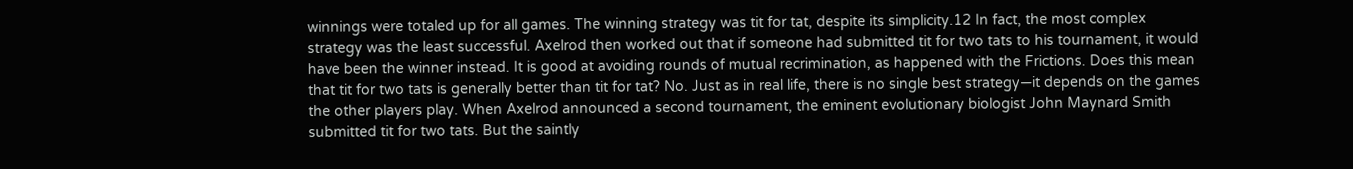winnings were totaled up for all games. The winning strategy was tit for tat, despite its simplicity.12 In fact, the most complex strategy was the least successful. Axelrod then worked out that if someone had submitted tit for two tats to his tournament, it would have been the winner instead. It is good at avoiding rounds of mutual recrimination, as happened with the Frictions. Does this mean that tit for two tats is generally better than tit for tat? No. Just as in real life, there is no single best strategy—it depends on the games the other players play. When Axelrod announced a second tournament, the eminent evolutionary biologist John Maynard Smith submitted tit for two tats. But the saintly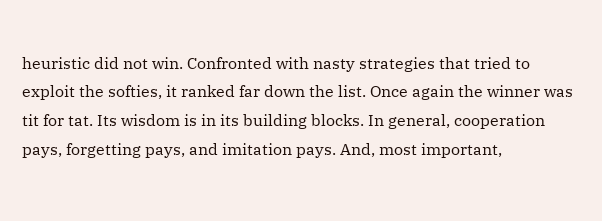heuristic did not win. Confronted with nasty strategies that tried to exploit the softies, it ranked far down the list. Once again the winner was tit for tat. Its wisdom is in its building blocks. In general, cooperation pays, forgetting pays, and imitation pays. And, most important,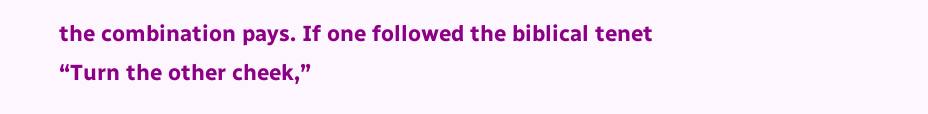the combination pays. If one followed the biblical tenet “Turn the other cheek,”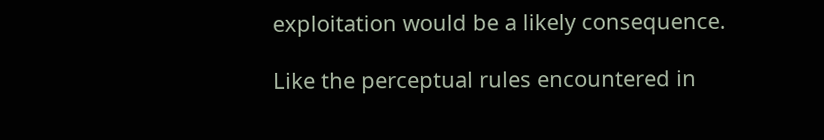exploitation would be a likely consequence.

Like the perceptual rules encountered in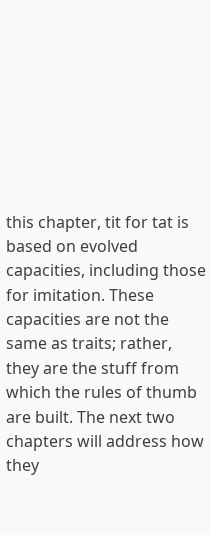this chapter, tit for tat is based on evolved capacities, including those for imitation. These capacities are not the same as traits; rather, they are the stuff from which the rules of thumb are built. The next two chapters will address how they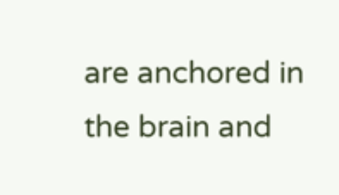are anchored in the brain and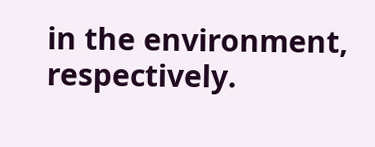in the environment, respectively.